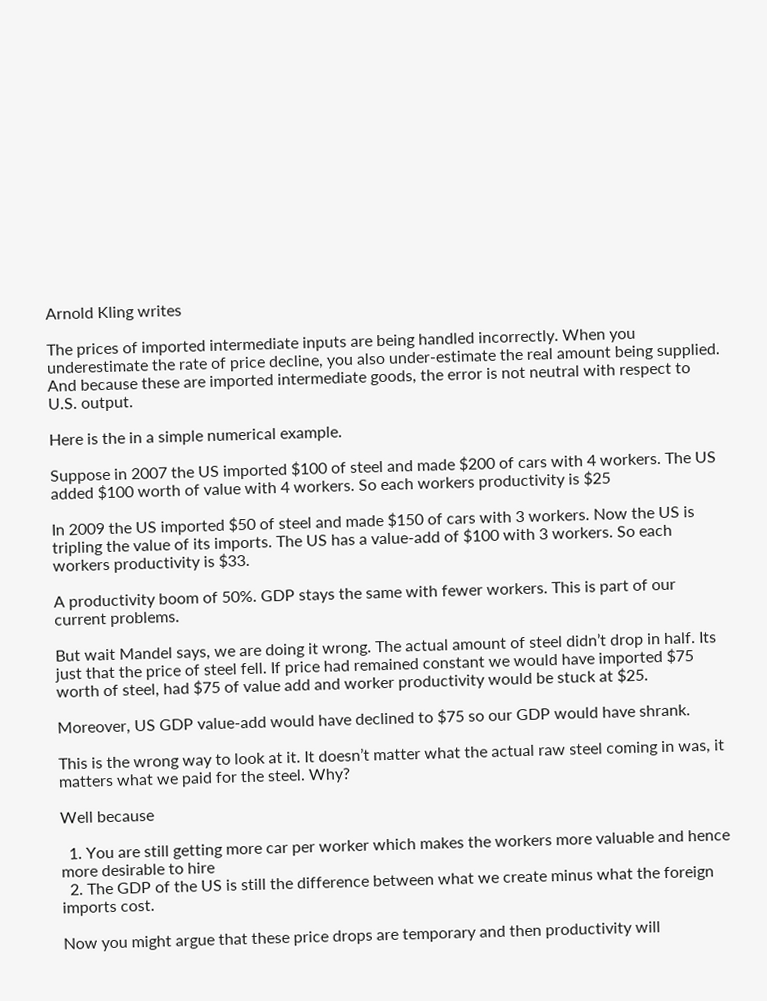Arnold Kling writes

The prices of imported intermediate inputs are being handled incorrectly. When you underestimate the rate of price decline, you also under-estimate the real amount being supplied. And because these are imported intermediate goods, the error is not neutral with respect to U.S. output.

Here is the in a simple numerical example.

Suppose in 2007 the US imported $100 of steel and made $200 of cars with 4 workers. The US added $100 worth of value with 4 workers. So each workers productivity is $25

In 2009 the US imported $50 of steel and made $150 of cars with 3 workers. Now the US is tripling the value of its imports. The US has a value-add of $100 with 3 workers. So each workers productivity is $33.

A productivity boom of 50%. GDP stays the same with fewer workers. This is part of our current problems.

But wait Mandel says, we are doing it wrong. The actual amount of steel didn’t drop in half. Its just that the price of steel fell. If price had remained constant we would have imported $75 worth of steel, had $75 of value add and worker productivity would be stuck at $25.

Moreover, US GDP value-add would have declined to $75 so our GDP would have shrank.

This is the wrong way to look at it. It doesn’t matter what the actual raw steel coming in was, it matters what we paid for the steel. Why?

Well because

  1. You are still getting more car per worker which makes the workers more valuable and hence more desirable to hire
  2. The GDP of the US is still the difference between what we create minus what the foreign imports cost.

Now you might argue that these price drops are temporary and then productivity will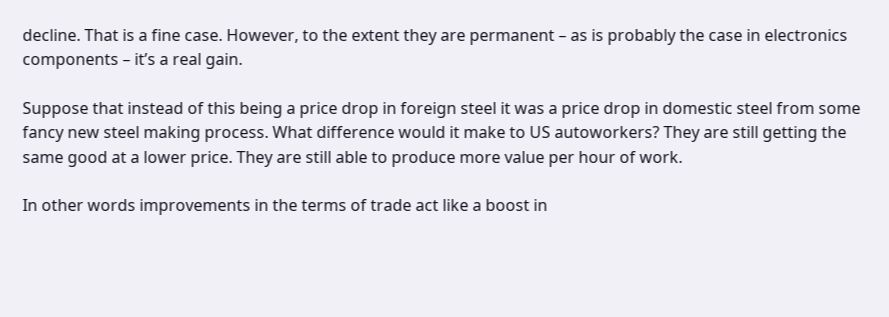decline. That is a fine case. However, to the extent they are permanent – as is probably the case in electronics components – it’s a real gain.

Suppose that instead of this being a price drop in foreign steel it was a price drop in domestic steel from some fancy new steel making process. What difference would it make to US autoworkers? They are still getting the same good at a lower price. They are still able to produce more value per hour of work.

In other words improvements in the terms of trade act like a boost in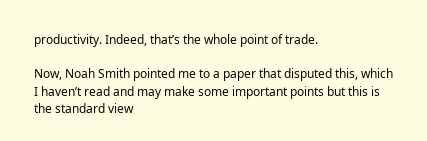productivity. Indeed, that’s the whole point of trade.

Now, Noah Smith pointed me to a paper that disputed this, which I haven’t read and may make some important points but this is the standard view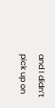and I didn’t pick up on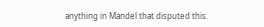anything in Mandel that disputed this.